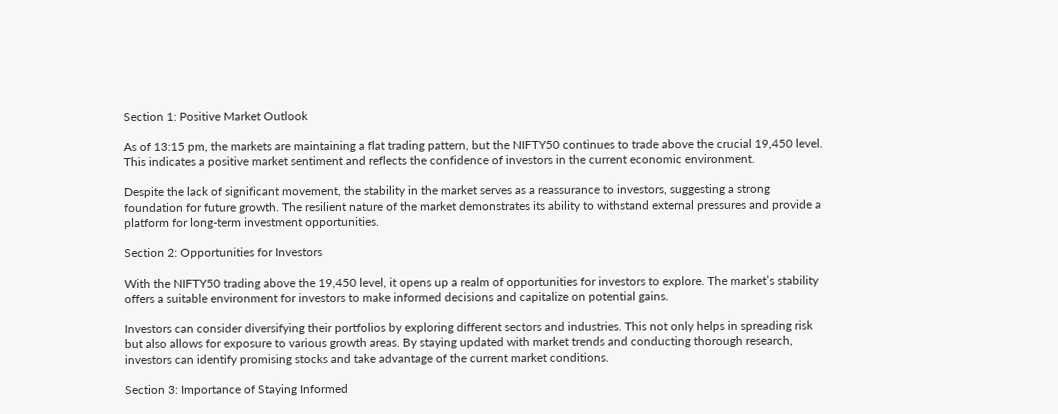Section 1: Positive Market Outlook

As of 13:15 pm, the markets are maintaining a flat trading pattern, but the NIFTY50 continues to trade above the crucial 19,450 level. This indicates a positive market sentiment and reflects the confidence of investors in the current economic environment.

Despite the lack of significant movement, the stability in the market serves as a reassurance to investors, suggesting a strong foundation for future growth. The resilient nature of the market demonstrates its ability to withstand external pressures and provide a platform for long-term investment opportunities.

Section 2: Opportunities for Investors

With the NIFTY50 trading above the 19,450 level, it opens up a realm of opportunities for investors to explore. The market’s stability offers a suitable environment for investors to make informed decisions and capitalize on potential gains.

Investors can consider diversifying their portfolios by exploring different sectors and industries. This not only helps in spreading risk but also allows for exposure to various growth areas. By staying updated with market trends and conducting thorough research, investors can identify promising stocks and take advantage of the current market conditions.

Section 3: Importance of Staying Informed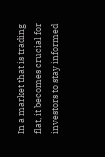In a market that is trading flat, it becomes crucial for investors to stay informed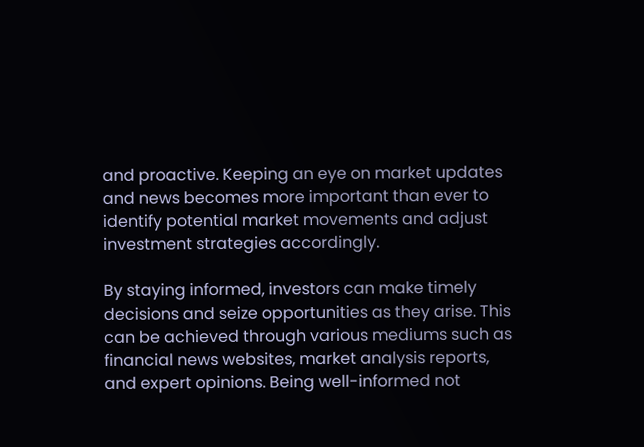and proactive. Keeping an eye on market updates and news becomes more important than ever to identify potential market movements and adjust investment strategies accordingly.

By staying informed, investors can make timely decisions and seize opportunities as they arise. This can be achieved through various mediums such as financial news websites, market analysis reports, and expert opinions. Being well-informed not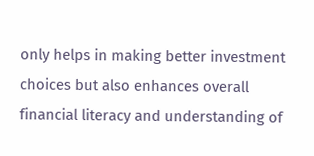only helps in making better investment choices but also enhances overall financial literacy and understanding of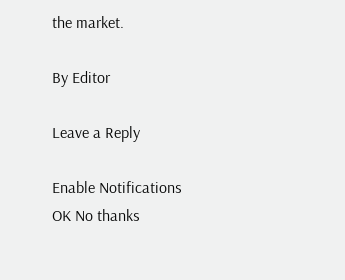the market.

By Editor

Leave a Reply

Enable Notifications OK No thanks